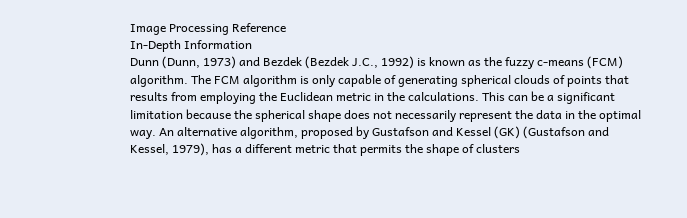Image Processing Reference
In-Depth Information
Dunn (Dunn, 1973) and Bezdek (Bezdek J.C., 1992) is known as the fuzzy c-means (FCM)
algorithm. The FCM algorithm is only capable of generating spherical clouds of points that
results from employing the Euclidean metric in the calculations. This can be a significant
limitation because the spherical shape does not necessarily represent the data in the optimal
way. An alternative algorithm, proposed by Gustafson and Kessel (GK) (Gustafson and
Kessel, 1979), has a different metric that permits the shape of clusters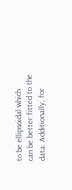to be ellipsoidal which
can be better fitted to the data. Additionally, for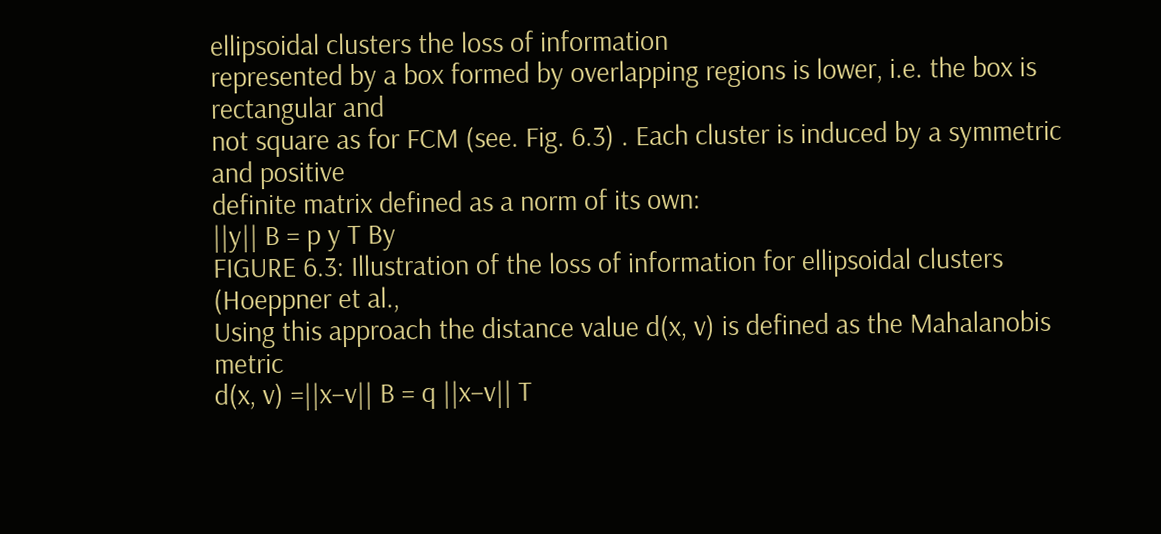ellipsoidal clusters the loss of information
represented by a box formed by overlapping regions is lower, i.e. the box is rectangular and
not square as for FCM (see. Fig. 6.3) . Each cluster is induced by a symmetric and positive
definite matrix defined as a norm of its own:
||y|| B = p y T By
FIGURE 6.3: Illustration of the loss of information for ellipsoidal clusters (Hoeppner et al.,
Using this approach the distance value d(x, v) is defined as the Mahalanobis metric
d(x, v) =||x−v|| B = q ||x−v|| T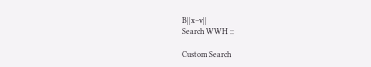B||x−v||
Search WWH ::

Custom Search